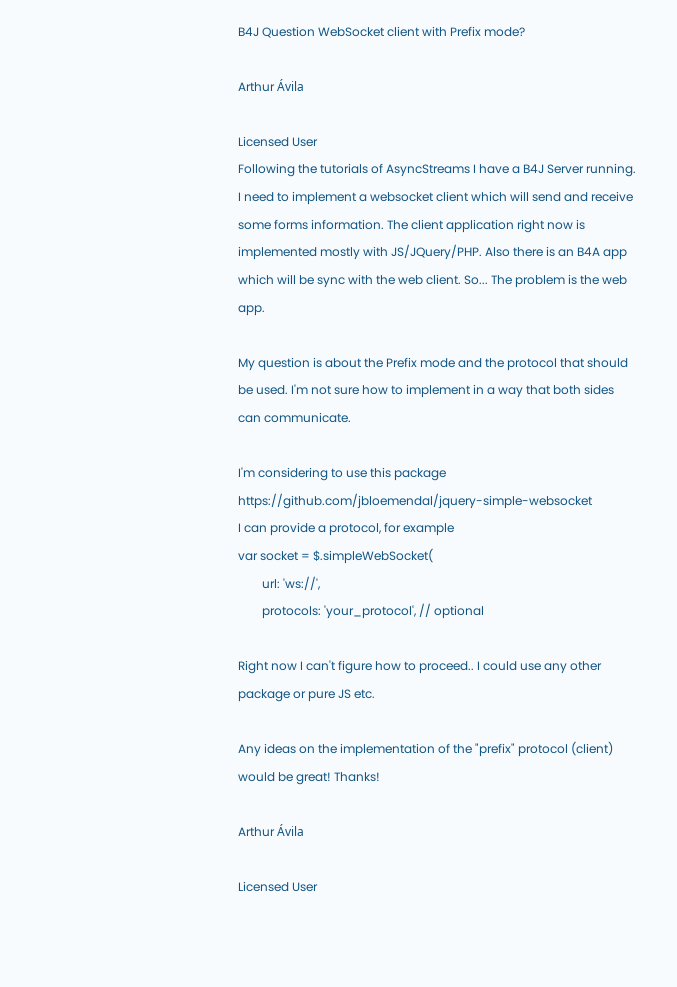B4J Question WebSocket client with Prefix mode?

Arthur Ávila

Licensed User
Following the tutorials of AsyncStreams I have a B4J Server running. I need to implement a websocket client which will send and receive some forms information. The client application right now is implemented mostly with JS/JQuery/PHP. Also there is an B4A app which will be sync with the web client. So... The problem is the web app.

My question is about the Prefix mode and the protocol that should be used. I'm not sure how to implement in a way that both sides can communicate.

I'm considering to use this package https://github.com/jbloemendal/jquery-simple-websocket
I can provide a protocol, for example
var socket = $.simpleWebSocket(
        url: 'ws://',
        protocols: 'your_protocol', // optional

Right now I can't figure how to proceed.. I could use any other package or pure JS etc.

Any ideas on the implementation of the "prefix" protocol (client) would be great! Thanks!

Arthur Ávila

Licensed User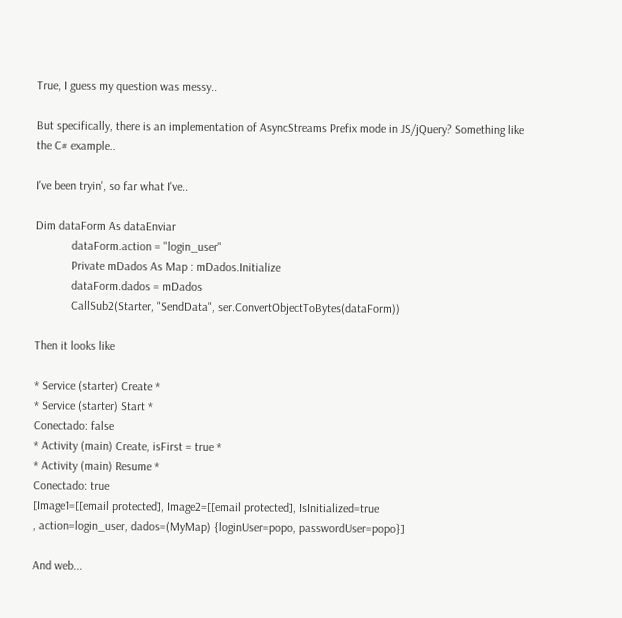True, I guess my question was messy..

But specifically, there is an implementation of AsyncStreams Prefix mode in JS/jQuery? Something like the C# example..

I've been tryin', so far what I've..

Dim dataForm As dataEnviar
            dataForm.action = "login_user"
            Private mDados As Map : mDados.Initialize
            dataForm.dados = mDados
            CallSub2(Starter, "SendData", ser.ConvertObjectToBytes(dataForm))

Then it looks like

* Service (starter) Create *
* Service (starter) Start *
Conectado: false
* Activity (main) Create, isFirst = true *
* Activity (main) Resume *
Conectado: true
[Image1=[[email protected], Image2=[[email protected], IsInitialized=true
, action=login_user, dados=(MyMap) {loginUser=popo, passwordUser=popo}]

And web...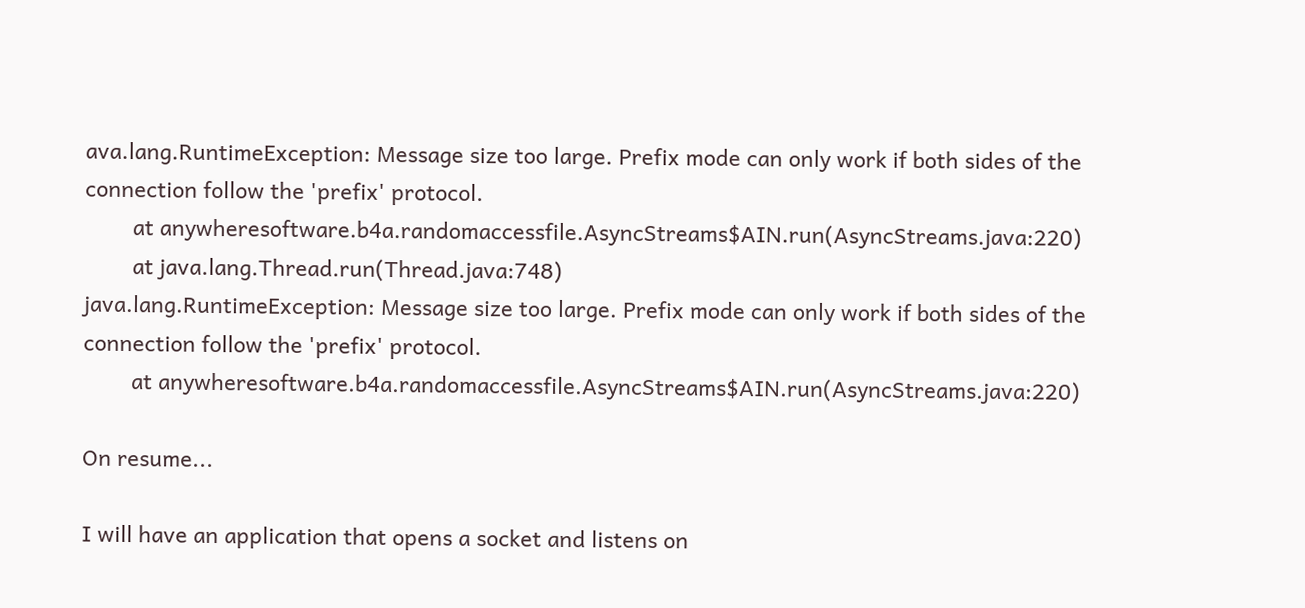ava.lang.RuntimeException: Message size too large. Prefix mode can only work if both sides of the connection follow the 'prefix' protocol.
        at anywheresoftware.b4a.randomaccessfile.AsyncStreams$AIN.run(AsyncStreams.java:220)
        at java.lang.Thread.run(Thread.java:748)
java.lang.RuntimeException: Message size too large. Prefix mode can only work if both sides of the connection follow the 'prefix' protocol.
        at anywheresoftware.b4a.randomaccessfile.AsyncStreams$AIN.run(AsyncStreams.java:220)

On resume...

I will have an application that opens a socket and listens on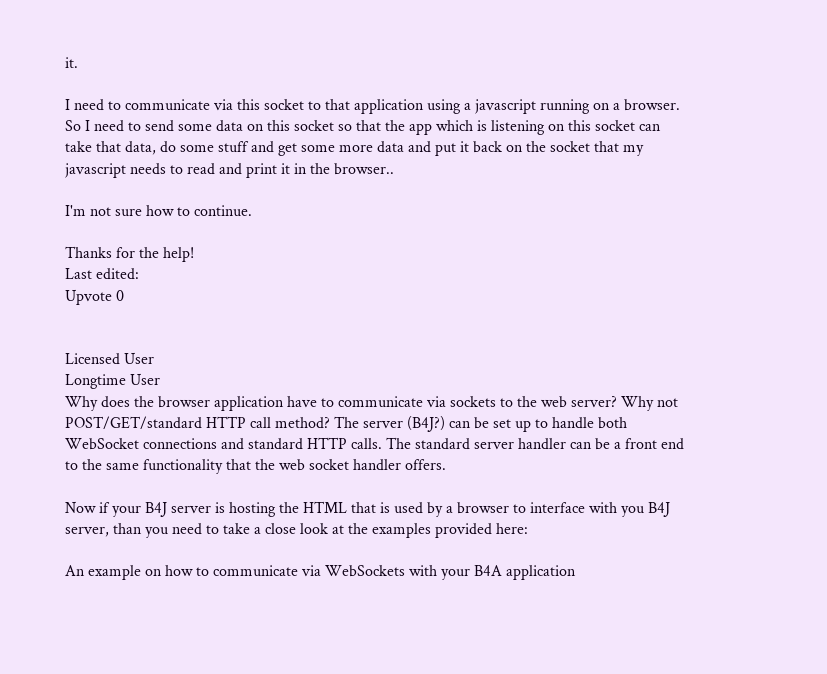it.

I need to communicate via this socket to that application using a javascript running on a browser. So I need to send some data on this socket so that the app which is listening on this socket can take that data, do some stuff and get some more data and put it back on the socket that my javascript needs to read and print it in the browser..

I'm not sure how to continue.

Thanks for the help!
Last edited:
Upvote 0


Licensed User
Longtime User
Why does the browser application have to communicate via sockets to the web server? Why not POST/GET/standard HTTP call method? The server (B4J?) can be set up to handle both WebSocket connections and standard HTTP calls. The standard server handler can be a front end to the same functionality that the web socket handler offers.

Now if your B4J server is hosting the HTML that is used by a browser to interface with you B4J server, than you need to take a close look at the examples provided here:

An example on how to communicate via WebSockets with your B4A application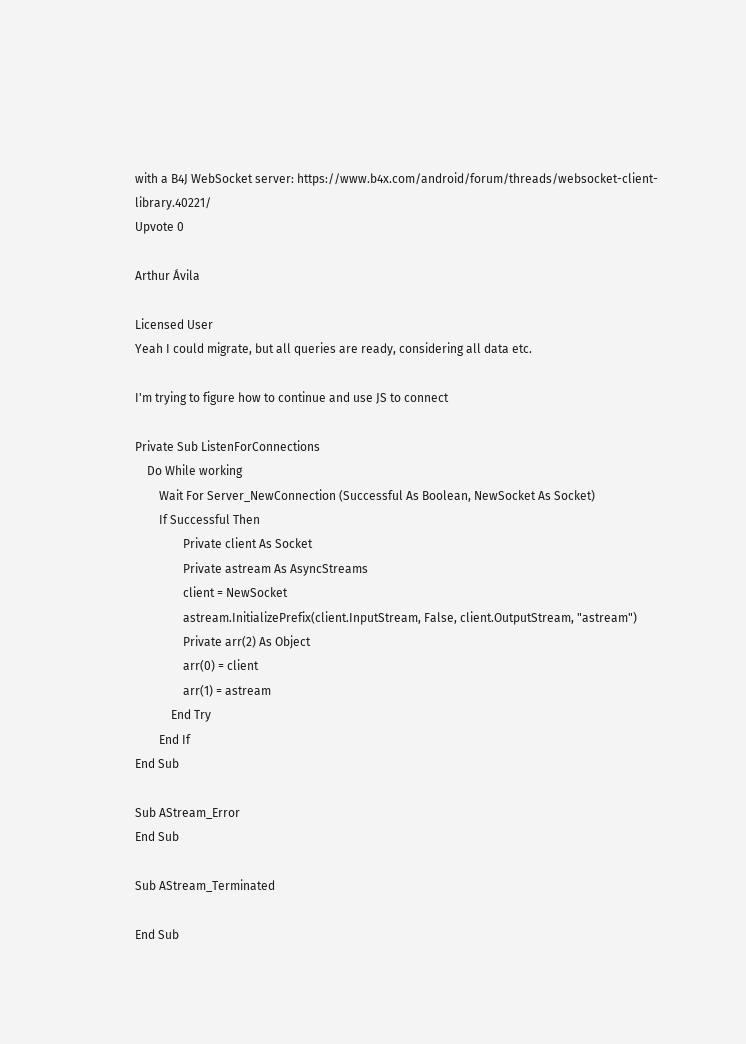with a B4J WebSocket server: https://www.b4x.com/android/forum/threads/websocket-client-library.40221/
Upvote 0

Arthur Ávila

Licensed User
Yeah I could migrate, but all queries are ready, considering all data etc.

I'm trying to figure how to continue and use JS to connect

Private Sub ListenForConnections
    Do While working
        Wait For Server_NewConnection (Successful As Boolean, NewSocket As Socket)
        If Successful Then
                Private client As Socket
                Private astream As AsyncStreams
                client = NewSocket
                astream.InitializePrefix(client.InputStream, False, client.OutputStream, "astream")
                Private arr(2) As Object
                arr(0) = client
                arr(1) = astream
            End Try
        End If
End Sub

Sub AStream_Error
End Sub

Sub AStream_Terminated

End Sub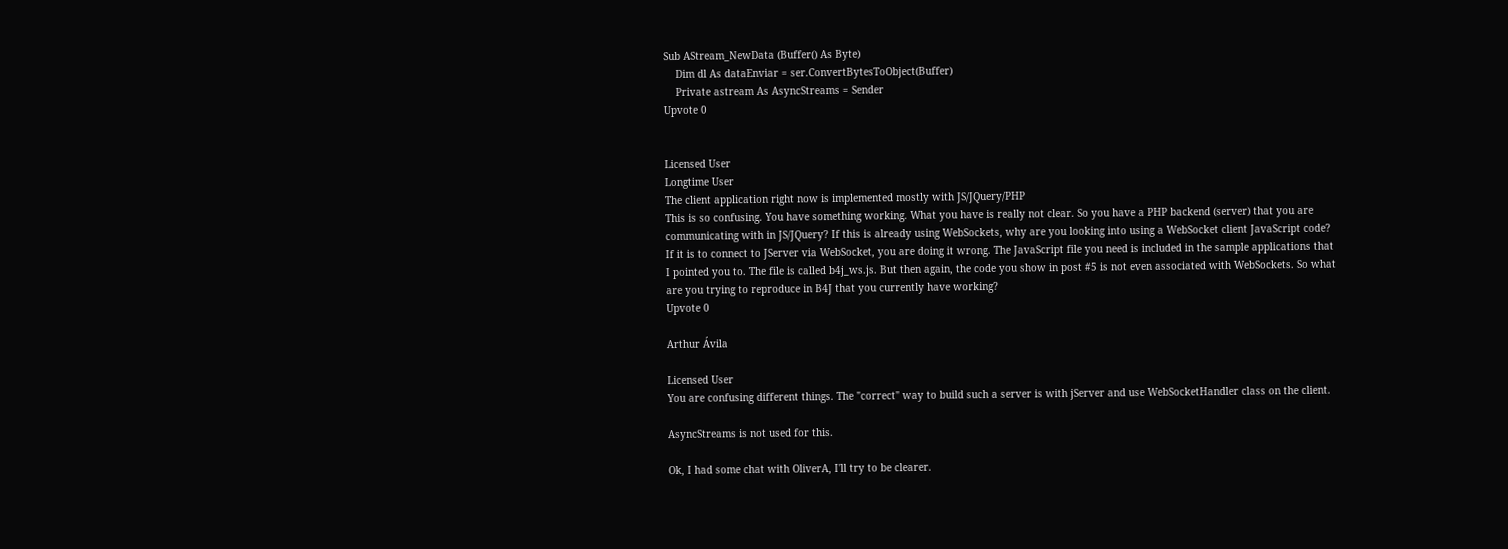Sub AStream_NewData (Buffer() As Byte)
    Dim dl As dataEnviar = ser.ConvertBytesToObject(Buffer)
    Private astream As AsyncStreams = Sender
Upvote 0


Licensed User
Longtime User
The client application right now is implemented mostly with JS/JQuery/PHP
This is so confusing. You have something working. What you have is really not clear. So you have a PHP backend (server) that you are communicating with in JS/JQuery? If this is already using WebSockets, why are you looking into using a WebSocket client JavaScript code? If it is to connect to JServer via WebSocket, you are doing it wrong. The JavaScript file you need is included in the sample applications that I pointed you to. The file is called b4j_ws.js. But then again, the code you show in post #5 is not even associated with WebSockets. So what are you trying to reproduce in B4J that you currently have working?
Upvote 0

Arthur Ávila

Licensed User
You are confusing different things. The "correct" way to build such a server is with jServer and use WebSocketHandler class on the client.

AsyncStreams is not used for this.

Ok, I had some chat with OliverA, I'll try to be clearer.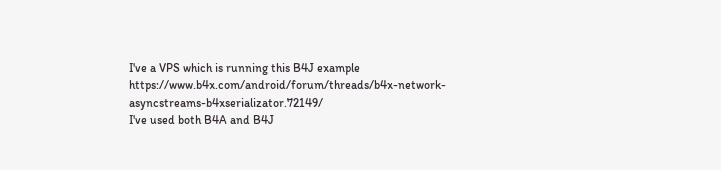I've a VPS which is running this B4J example https://www.b4x.com/android/forum/threads/b4x-network-asyncstreams-b4xserializator.72149/
I've used both B4A and B4J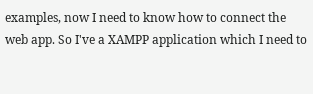examples, now I need to know how to connect the web app. So I've a XAMPP application which I need to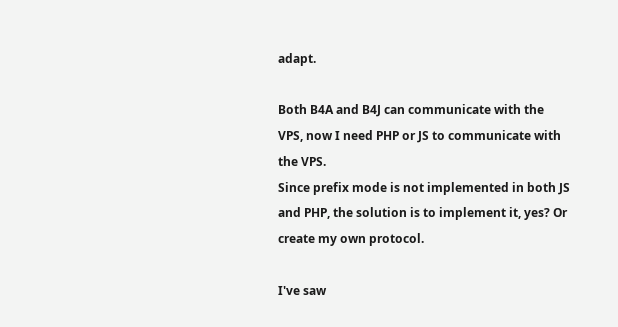adapt.

Both B4A and B4J can communicate with the VPS, now I need PHP or JS to communicate with the VPS.
Since prefix mode is not implemented in both JS and PHP, the solution is to implement it, yes? Or create my own protocol.

I've saw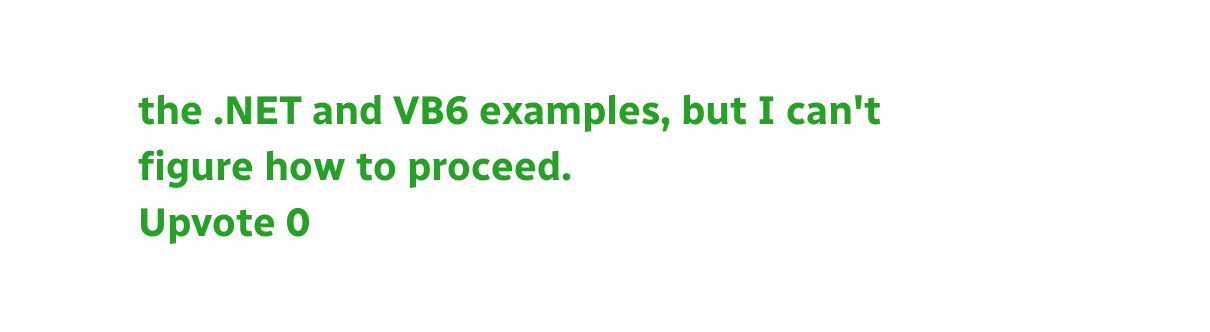the .NET and VB6 examples, but I can't figure how to proceed.
Upvote 0